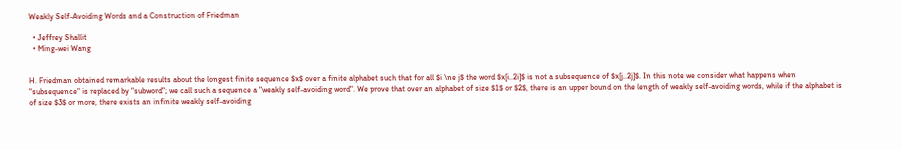Weakly Self-Avoiding Words and a Construction of Friedman

  • Jeffrey Shallit
  • Ming-wei Wang


H. Friedman obtained remarkable results about the longest finite sequence $x$ over a finite alphabet such that for all $i \ne j$ the word $x[i..2i]$ is not a subsequence of $x[j..2j]$. In this note we consider what happens when "subsequence" is replaced by "subword"; we call such a sequence a "weakly self-avoiding word". We prove that over an alphabet of size $1$ or $2$, there is an upper bound on the length of weakly self-avoiding words, while if the alphabet is of size $3$ or more, there exists an infinite weakly self-avoiding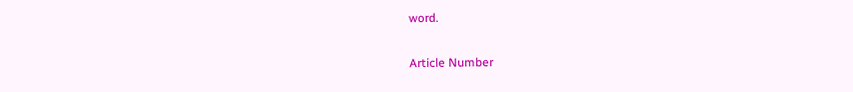word.

Article Number